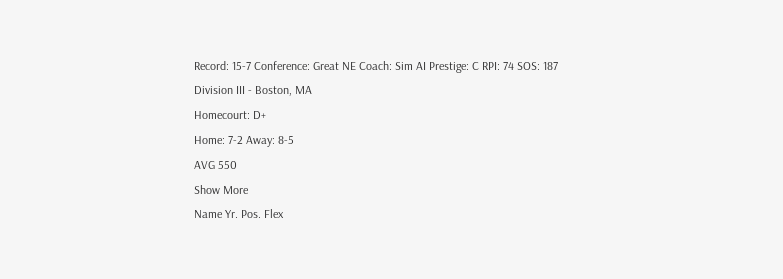Record: 15-7 Conference: Great NE Coach: Sim AI Prestige: C RPI: 74 SOS: 187
Division III - Boston, MA
Homecourt: D+
Home: 7-2 Away: 8-5
AVG 550
Show More
Name Yr. Pos. Flex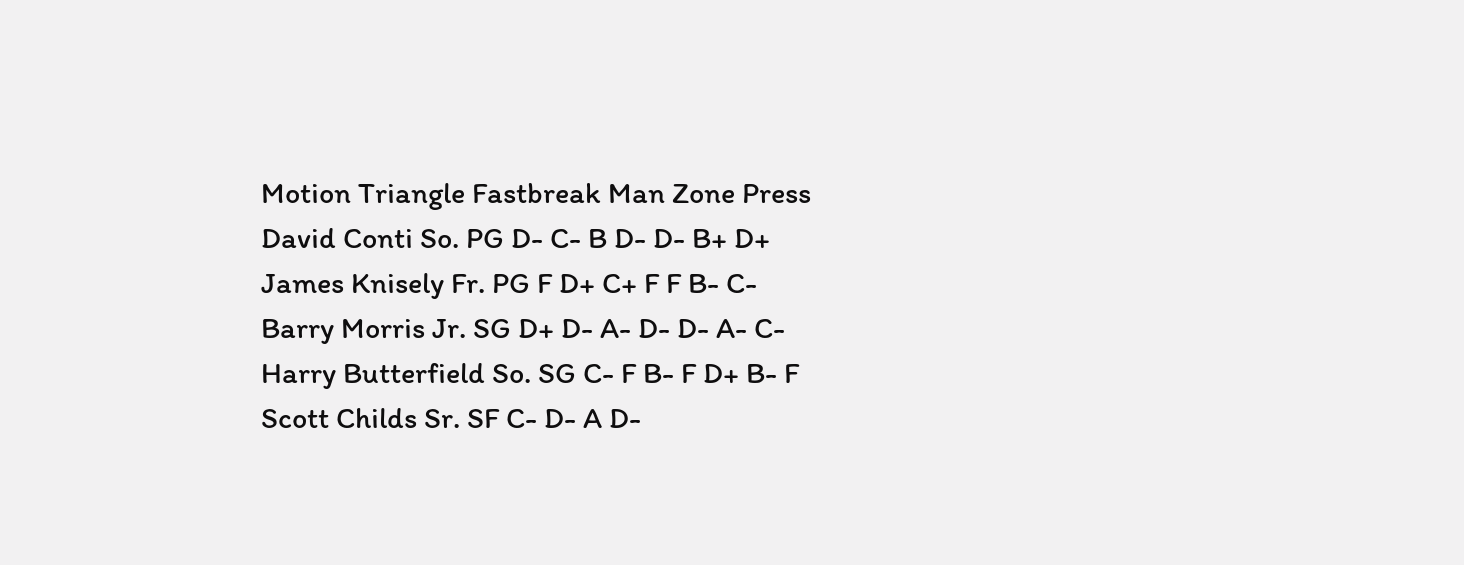Motion Triangle Fastbreak Man Zone Press
David Conti So. PG D- C- B D- D- B+ D+
James Knisely Fr. PG F D+ C+ F F B- C-
Barry Morris Jr. SG D+ D- A- D- D- A- C-
Harry Butterfield So. SG C- F B- F D+ B- F
Scott Childs Sr. SF C- D- A D-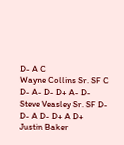D- A C
Wayne Collins Sr. SF C D- A- D- D+ A- D-
Steve Veasley Sr. SF D- D- A D- D+ A D+
Justin Baker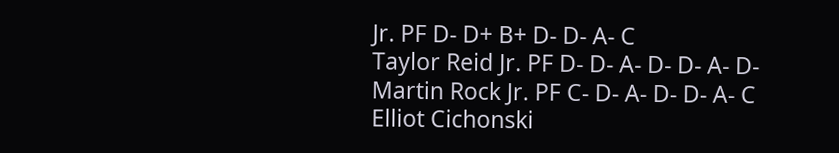Jr. PF D- D+ B+ D- D- A- C
Taylor Reid Jr. PF D- D- A- D- D- A- D-
Martin Rock Jr. PF C- D- A- D- D- A- C
Elliot Cichonski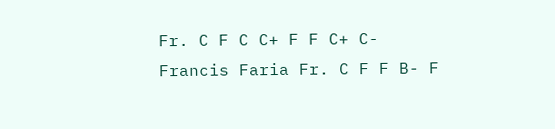Fr. C F C C+ F F C+ C-
Francis Faria Fr. C F F B- F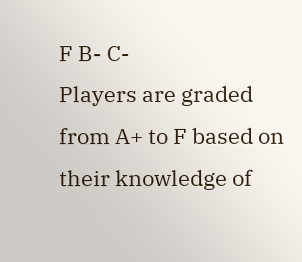F B- C-
Players are graded from A+ to F based on their knowledge of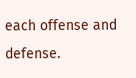each offense and defense.